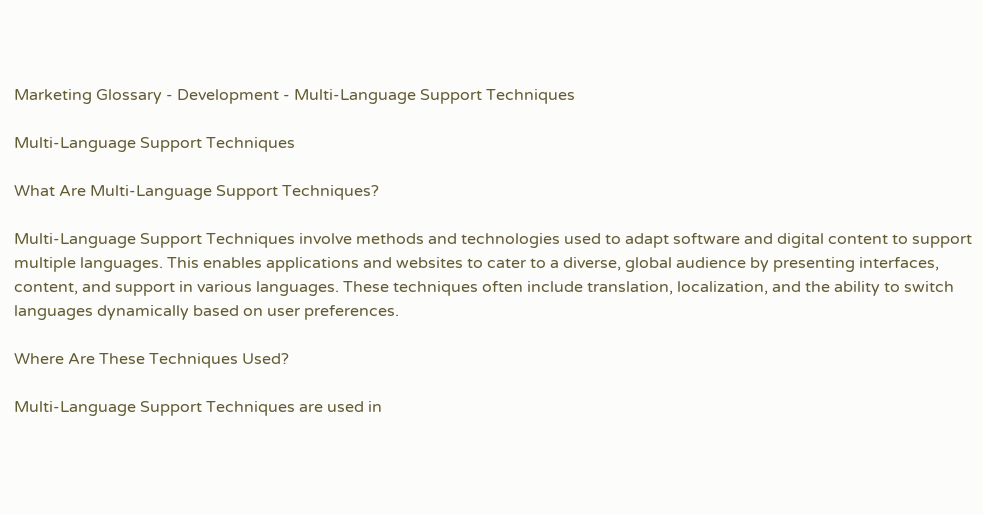Marketing Glossary - Development - Multi-Language Support Techniques

Multi-Language Support Techniques

What Are Multi-Language Support Techniques?

Multi-Language Support Techniques involve methods and technologies used to adapt software and digital content to support multiple languages. This enables applications and websites to cater to a diverse, global audience by presenting interfaces, content, and support in various languages. These techniques often include translation, localization, and the ability to switch languages dynamically based on user preferences.

Where Are These Techniques Used?

Multi-Language Support Techniques are used in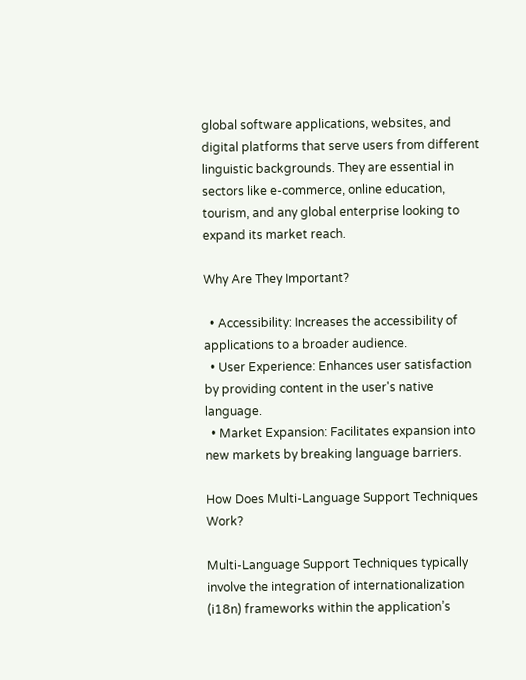global software applications, websites, and digital platforms that serve users from different linguistic backgrounds. They are essential in sectors like e-commerce, online education, tourism, and any global enterprise looking to expand its market reach.

Why Are They Important?

  • Accessibility: Increases the accessibility of applications to a broader audience.
  • User Experience: Enhances user satisfaction by providing content in the user's native language.
  • Market Expansion: Facilitates expansion into new markets by breaking language barriers.

How Does Multi-Language Support Techniques Work?

Multi-Language Support Techniques typically involve the integration of internationalization (i18n) frameworks within the application’s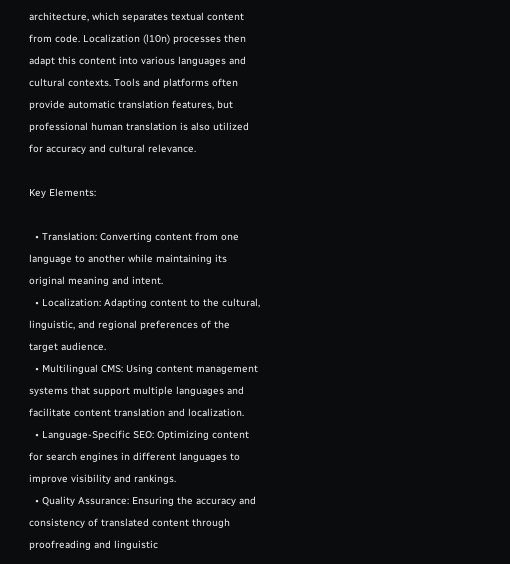architecture, which separates textual content from code. Localization (l10n) processes then adapt this content into various languages and cultural contexts. Tools and platforms often provide automatic translation features, but professional human translation is also utilized for accuracy and cultural relevance.

Key Elements:

  • Translation: Converting content from one language to another while maintaining its original meaning and intent.
  • Localization: Adapting content to the cultural, linguistic, and regional preferences of the target audience.
  • Multilingual CMS: Using content management systems that support multiple languages and facilitate content translation and localization.
  • Language-Specific SEO: Optimizing content for search engines in different languages to improve visibility and rankings.
  • Quality Assurance: Ensuring the accuracy and consistency of translated content through proofreading and linguistic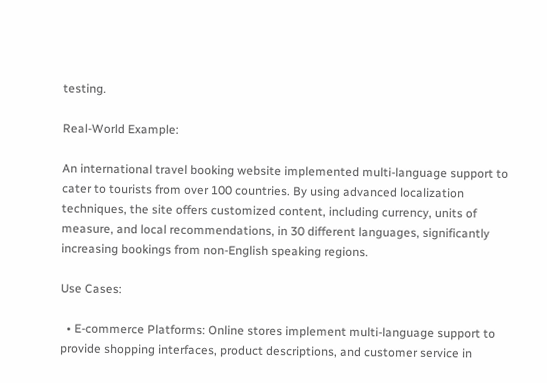testing.

Real-World Example:

An international travel booking website implemented multi-language support to cater to tourists from over 100 countries. By using advanced localization techniques, the site offers customized content, including currency, units of measure, and local recommendations, in 30 different languages, significantly increasing bookings from non-English speaking regions.

Use Cases:

  • E-commerce Platforms: Online stores implement multi-language support to provide shopping interfaces, product descriptions, and customer service in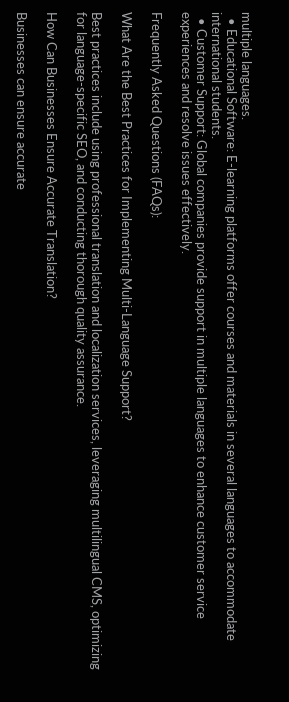multiple languages.
  • Educational Software: E-learning platforms offer courses and materials in several languages to accommodate international students.
  • Customer Support: Global companies provide support in multiple languages to enhance customer service experiences and resolve issues effectively.

Frequently Asked Questions (FAQs):

What Are the Best Practices for Implementing Multi-Language Support?

Best practices include using professional translation and localization services, leveraging multilingual CMS, optimizing for language-specific SEO, and conducting thorough quality assurance.

How Can Businesses Ensure Accurate Translation?

Businesses can ensure accurate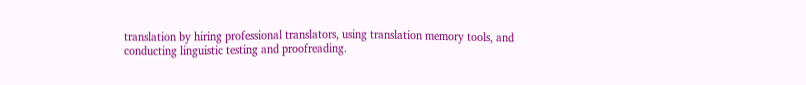translation by hiring professional translators, using translation memory tools, and conducting linguistic testing and proofreading.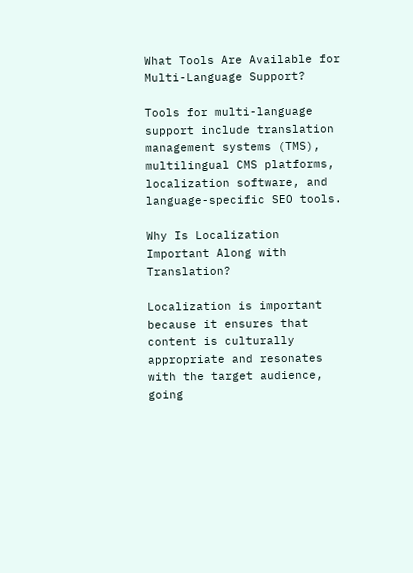What Tools Are Available for Multi-Language Support?

Tools for multi-language support include translation management systems (TMS), multilingual CMS platforms, localization software, and language-specific SEO tools.

Why Is Localization Important Along with Translation?

Localization is important because it ensures that content is culturally appropriate and resonates with the target audience, going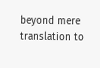beyond mere translation to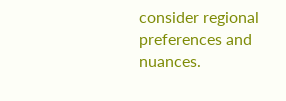consider regional preferences and nuances.